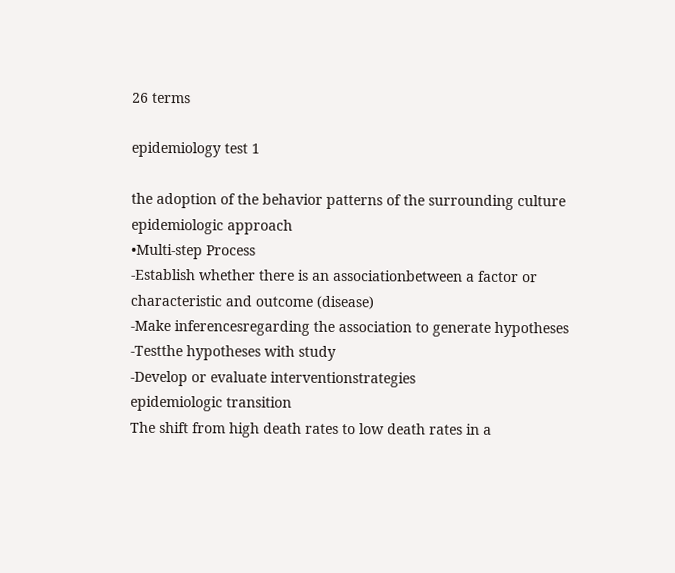26 terms

epidemiology test 1

the adoption of the behavior patterns of the surrounding culture
epidemiologic approach
•Multi-step Process
-Establish whether there is an associationbetween a factor or characteristic and outcome (disease)
-Make inferencesregarding the association to generate hypotheses
-Testthe hypotheses with study
-Develop or evaluate interventionstrategies
epidemiologic transition
The shift from high death rates to low death rates in a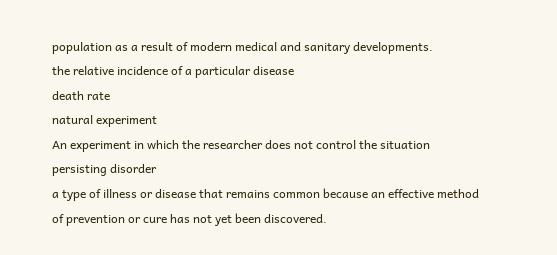population as a result of modern medical and sanitary developments.
the relative incidence of a particular disease
death rate
natural experiment
An experiment in which the researcher does not control the situation
persisting disorder
a type of illness or disease that remains common because an effective method of prevention or cure has not yet been discovered.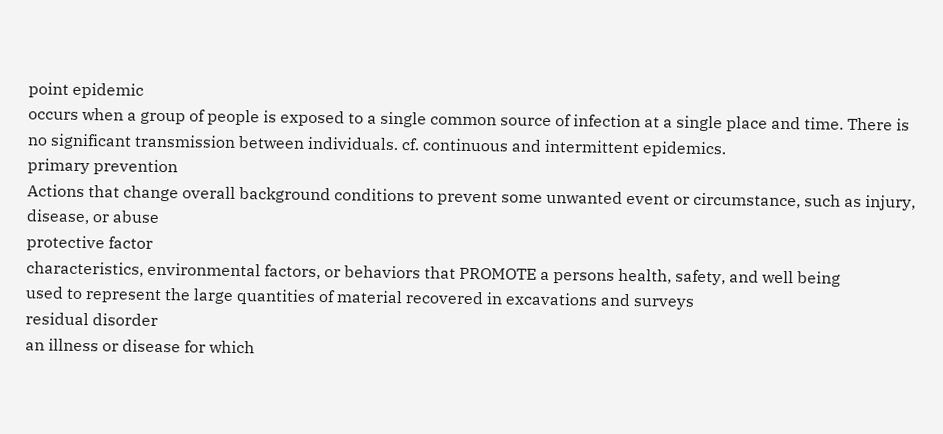point epidemic
occurs when a group of people is exposed to a single common source of infection at a single place and time. There is no significant transmission between individuals. cf. continuous and intermittent epidemics.
primary prevention
Actions that change overall background conditions to prevent some unwanted event or circumstance, such as injury, disease, or abuse
protective factor
characteristics, environmental factors, or behaviors that PROMOTE a persons health, safety, and well being
used to represent the large quantities of material recovered in excavations and surveys
residual disorder
an illness or disease for which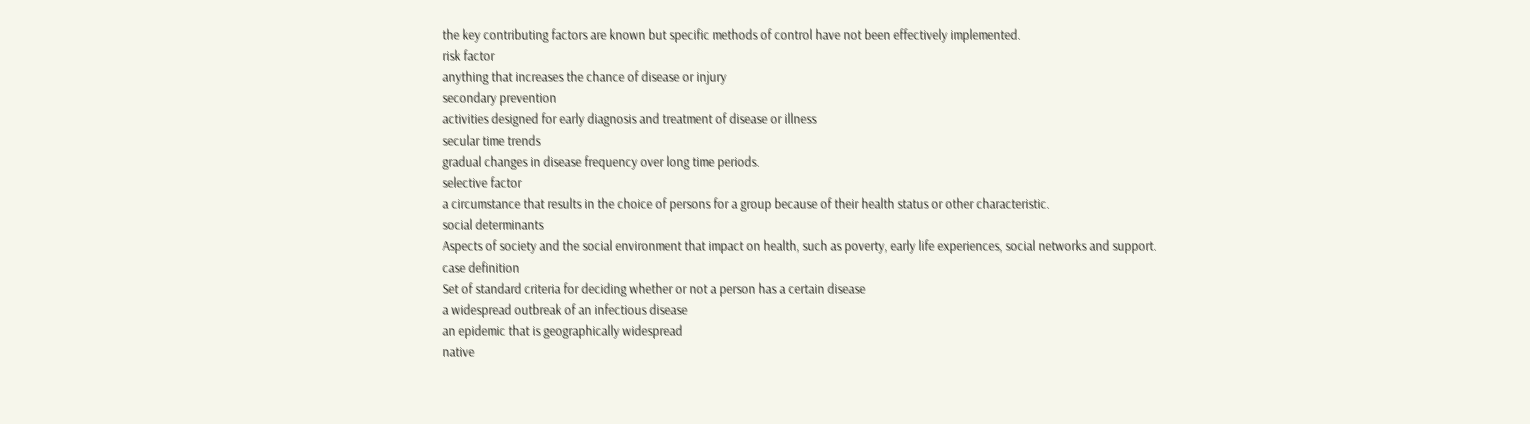the key contributing factors are known but specific methods of control have not been effectively implemented.
risk factor
anything that increases the chance of disease or injury
secondary prevention
activities designed for early diagnosis and treatment of disease or illness
secular time trends
gradual changes in disease frequency over long time periods.
selective factor
a circumstance that results in the choice of persons for a group because of their health status or other characteristic.
social determinants
Aspects of society and the social environment that impact on health, such as poverty, early life experiences, social networks and support.
case definition
Set of standard criteria for deciding whether or not a person has a certain disease
a widespread outbreak of an infectious disease
an epidemic that is geographically widespread
native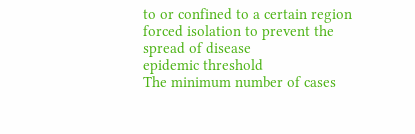to or confined to a certain region
forced isolation to prevent the spread of disease
epidemic threshold
The minimum number of cases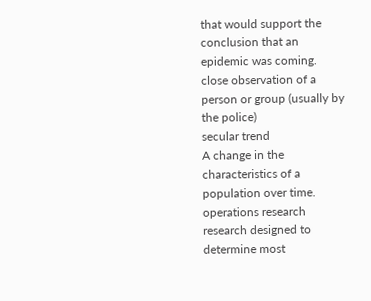that would support the conclusion that an epidemic was coming.
close observation of a person or group (usually by the police)
secular trend
A change in the characteristics of a population over time.
operations research
research designed to determine most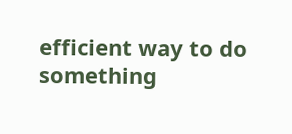efficient way to do something